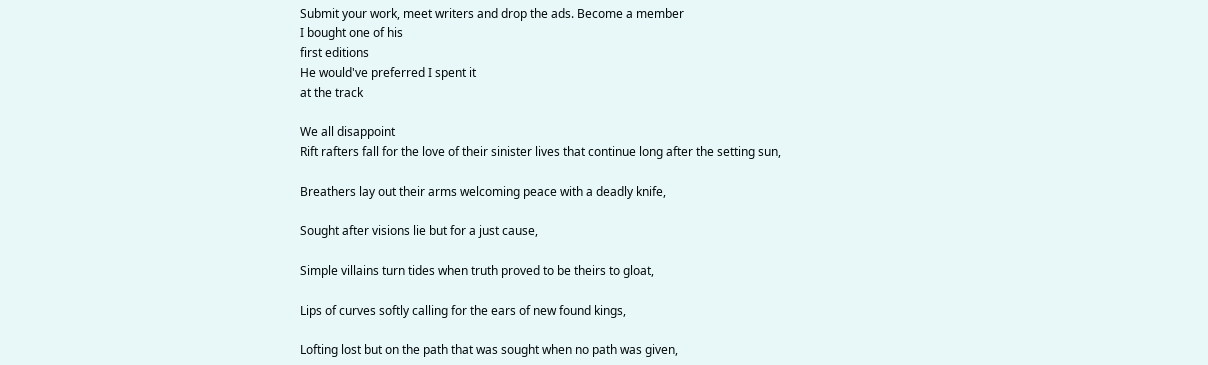Submit your work, meet writers and drop the ads. Become a member
I bought one of his
first editions
He would've preferred I spent it
at the track

We all disappoint
Rift rafters fall for the love of their sinister lives that continue long after the setting sun,

Breathers lay out their arms welcoming peace with a deadly knife,

Sought after visions lie but for a just cause,

Simple villains turn tides when truth proved to be theirs to gloat,

Lips of curves softly calling for the ears of new found kings,

Lofting lost but on the path that was sought when no path was given,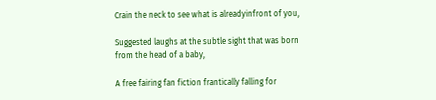Crain the neck to see what is alreadyinfront of you,

Suggested laughs at the subtle sight that was born from the head of a baby,

A free fairing fan fiction frantically falling for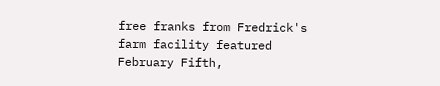free franks from Fredrick's farm facility featured February Fifth,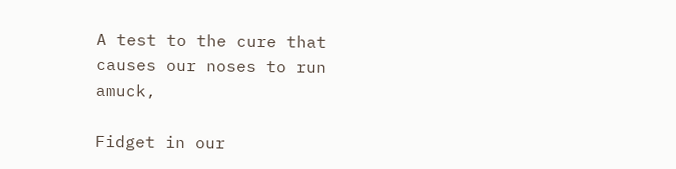A test to the cure that causes our noses to run amuck,

Fidget in our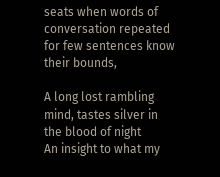seats when words of conversation repeated for few sentences know their bounds,

A long lost rambling mind, tastes silver in the blood of night
An insight to what my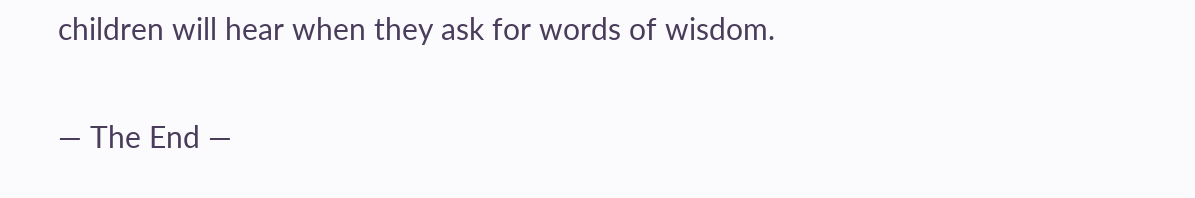children will hear when they ask for words of wisdom.

— The End —